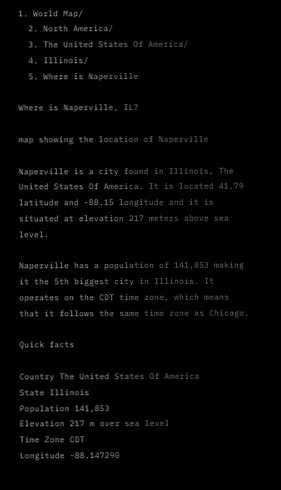1. World Map/
  2. North America/
  3. The United States Of America/
  4. Illinois/
  5. Where is Naperville

Where is Naperville, IL?

map showing the location of Naperville

Naperville is a city found in Illinois, The United States Of America. It is located 41.79 latitude and -88.15 longitude and it is situated at elevation 217 meters above sea level.

Naperville has a population of 141,853 making it the 5th biggest city in Illinois. It operates on the CDT time zone, which means that it follows the same time zone as Chicago.

Quick facts

Country The United States Of America
State Illinois
Population 141,853
Elevation 217 m over sea level
Time Zone CDT
Longitude -88.147290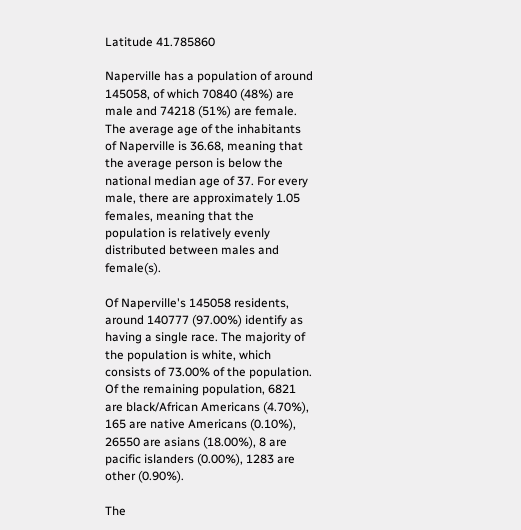Latitude 41.785860

Naperville has a population of around 145058, of which 70840 (48%) are male and 74218 (51%) are female. The average age of the inhabitants of Naperville is 36.68, meaning that the average person is below the national median age of 37. For every male, there are approximately 1.05 females, meaning that the population is relatively evenly distributed between males and female(s).

Of Naperville's 145058 residents, around 140777 (97.00%) identify as having a single race. The majority of the population is white, which consists of 73.00% of the population. Of the remaining population, 6821 are black/African Americans (4.70%), 165 are native Americans (0.10%), 26550 are asians (18.00%), 8 are pacific islanders (0.00%), 1283 are other (0.90%).

The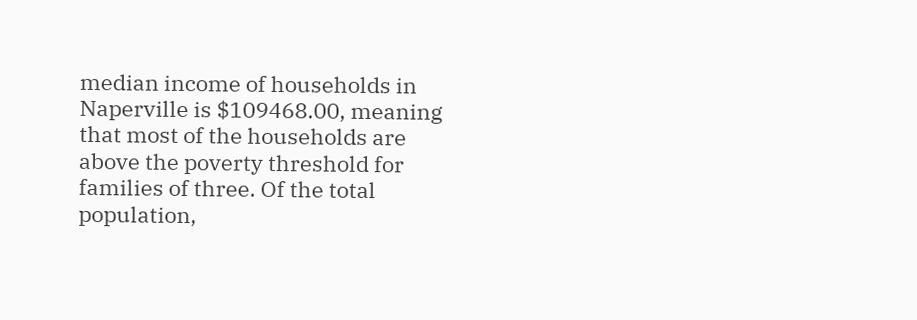median income of households in Naperville is $109468.00, meaning that most of the households are above the poverty threshold for families of three. Of the total population,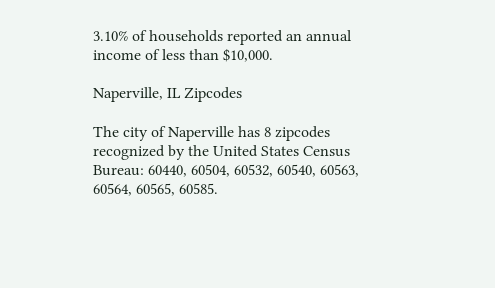3.10% of households reported an annual income of less than $10,000.

Naperville, IL Zipcodes

The city of Naperville has 8 zipcodes recognized by the United States Census Bureau: 60440, 60504, 60532, 60540, 60563, 60564, 60565, 60585.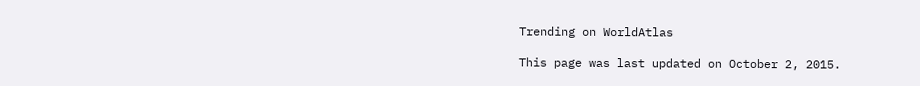Trending on WorldAtlas

This page was last updated on October 2, 2015.